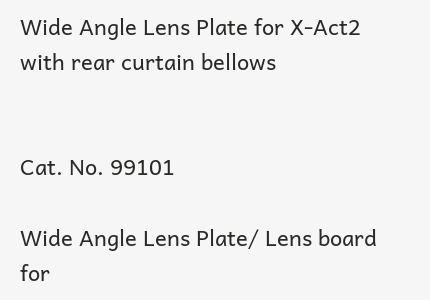Wide Angle Lens Plate for X-Act2 with rear curtain bellows


Cat. No. 99101

Wide Angle Lens Plate/ Lens board for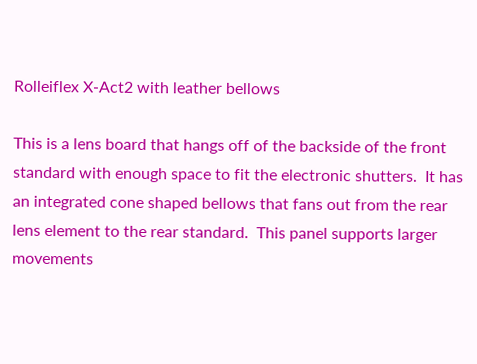Rolleiflex X-Act2 with leather bellows

This is a lens board that hangs off of the backside of the front standard with enough space to fit the electronic shutters.  It has an integrated cone shaped bellows that fans out from the rear lens element to the rear standard.  This panel supports larger movements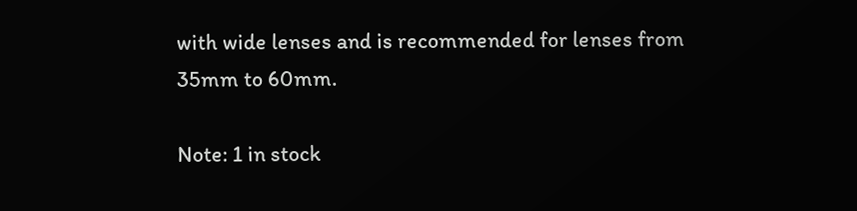with wide lenses and is recommended for lenses from 35mm to 60mm.

Note: 1 in stock